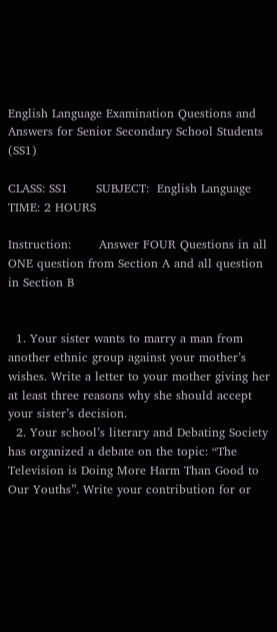English Language Examination Questions and Answers for Senior Secondary School Students (SS1)

CLASS: SS1       SUBJECT:  English Language    TIME: 2 HOURS

Instruction:       Answer FOUR Questions in all ONE question from Section A and all question in Section B


  1. Your sister wants to marry a man from another ethnic group against your mother’s wishes. Write a letter to your mother giving her at least three reasons why she should accept your sister’s decision.
  2. Your school’s literary and Debating Society has organized a debate on the topic: “The Television is Doing More Harm Than Good to Our Youths”. Write your contribution for or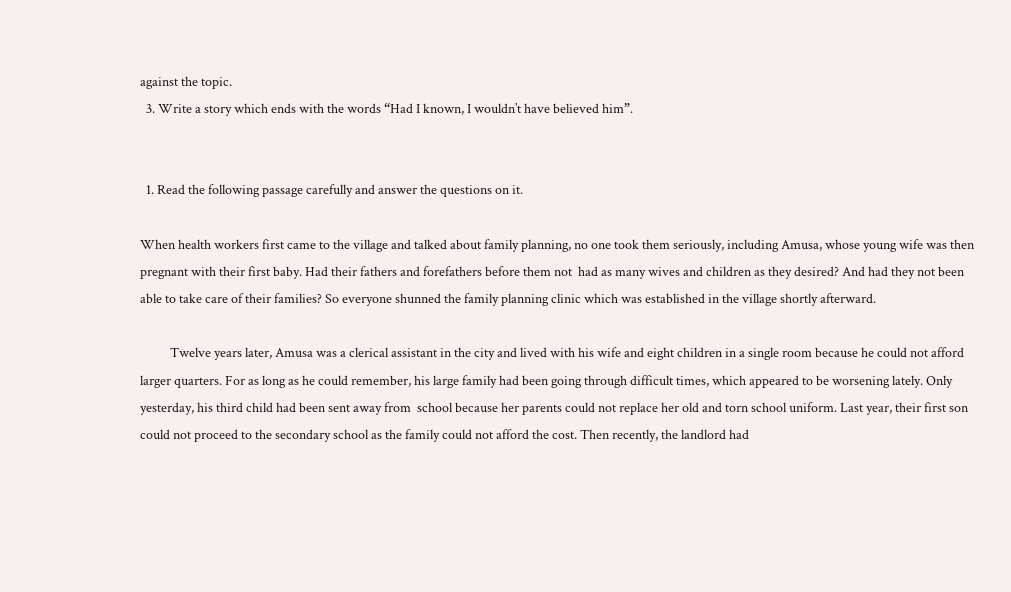against the topic.
  3. Write a story which ends with the words “Had I known, I wouldn’t have believed him”.


  1. Read the following passage carefully and answer the questions on it.

When health workers first came to the village and talked about family planning, no one took them seriously, including Amusa, whose young wife was then pregnant with their first baby. Had their fathers and forefathers before them not  had as many wives and children as they desired? And had they not been able to take care of their families? So everyone shunned the family planning clinic which was established in the village shortly afterward.

          Twelve years later, Amusa was a clerical assistant in the city and lived with his wife and eight children in a single room because he could not afford larger quarters. For as long as he could remember, his large family had been going through difficult times, which appeared to be worsening lately. Only yesterday, his third child had been sent away from  school because her parents could not replace her old and torn school uniform. Last year, their first son could not proceed to the secondary school as the family could not afford the cost. Then recently, the landlord had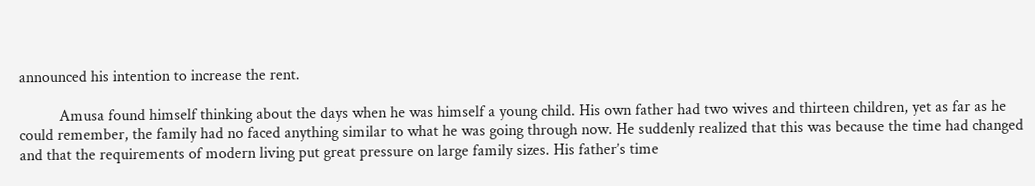announced his intention to increase the rent.

          Amusa found himself thinking about the days when he was himself a young child. His own father had two wives and thirteen children, yet as far as he could remember, the family had no faced anything similar to what he was going through now. He suddenly realized that this was because the time had changed and that the requirements of modern living put great pressure on large family sizes. His father’s time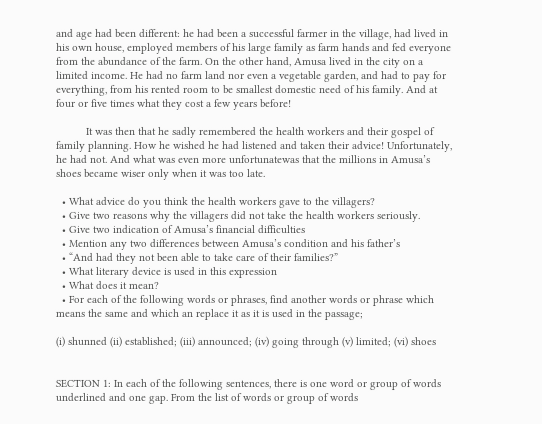and age had been different: he had been a successful farmer in the village, had lived in his own house, employed members of his large family as farm hands and fed everyone from the abundance of the farm. On the other hand, Amusa lived in the city on a limited income. He had no farm land nor even a vegetable garden, and had to pay for everything, from his rented room to be smallest domestic need of his family. And at four or five times what they cost a few years before!

          It was then that he sadly remembered the health workers and their gospel of family planning. How he wished he had listened and taken their advice! Unfortunately, he had not. And what was even more unfortunatewas that the millions in Amusa’s shoes became wiser only when it was too late.

  • What advice do you think the health workers gave to the villagers?
  • Give two reasons why the villagers did not take the health workers seriously.
  • Give two indication of Amusa’s financial difficulties
  • Mention any two differences between Amusa’s condition and his father’s
  • “And had they not been able to take care of their families?”
  • What literary device is used in this expression
  • What does it mean?
  • For each of the following words or phrases, find another words or phrase which means the same and which an replace it as it is used in the passage;

(i) shunned (ii) established; (iii) announced; (iv) going through (v) limited; (vi) shoes


SECTION 1: In each of the following sentences, there is one word or group of words underlined and one gap. From the list of words or group of words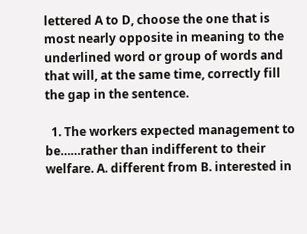lettered A to D, choose the one that is most nearly opposite in meaning to the  underlined word or group of words and that will, at the same time, correctly fill the gap in the sentence.

  1. The workers expected management to be……rather than indifferent to their welfare. A. different from B. interested in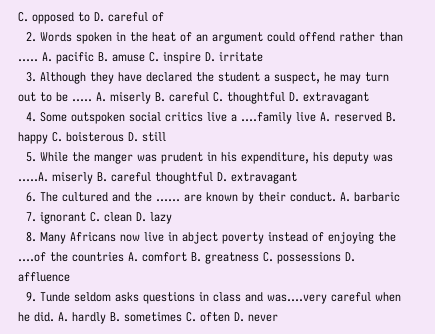C. opposed to D. careful of
  2. Words spoken in the heat of an argument could offend rather than ….. A. pacific B. amuse C. inspire D. irritate
  3. Although they have declared the student a suspect, he may turn out to be ….. A. miserly B. careful C. thoughtful D. extravagant
  4. Some outspoken social critics live a ….family live A. reserved B. happy C. boisterous D. still
  5. While the manger was prudent in his expenditure, his deputy was …..A. miserly B. careful thoughtful D. extravagant
  6. The cultured and the …… are known by their conduct. A. barbaric
  7. ignorant C. clean D. lazy
  8. Many Africans now live in abject poverty instead of enjoying the ….of the countries A. comfort B. greatness C. possessions D. affluence
  9. Tunde seldom asks questions in class and was….very careful when he did. A. hardly B. sometimes C. often D. never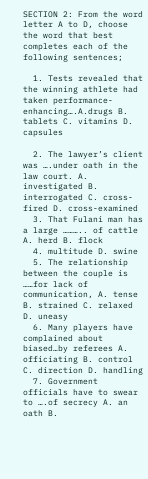SECTION 2: From the word letter A to D, choose the word that best completes each of the following sentences;

  1. Tests revealed that the winning athlete had taken performance-enhancing….A.drugs B. tablets C. vitamins D. capsules

  2. The lawyer’s client was ….under oath in the law court. A. investigated B. interrogated C. cross-fired D. cross-examined
  3. That Fulani man has a large ……….. of cattle A. herd B. flock
  4. multitude D. swine
  5. The relationship between the couple is ……for lack of communication, A. tense B. strained C. relaxed D. uneasy
  6. Many players have complained about biased…by referees A. officiating B. control C. direction D. handling
  7. Government officials have to swear to ….of secrecy A. an oath B.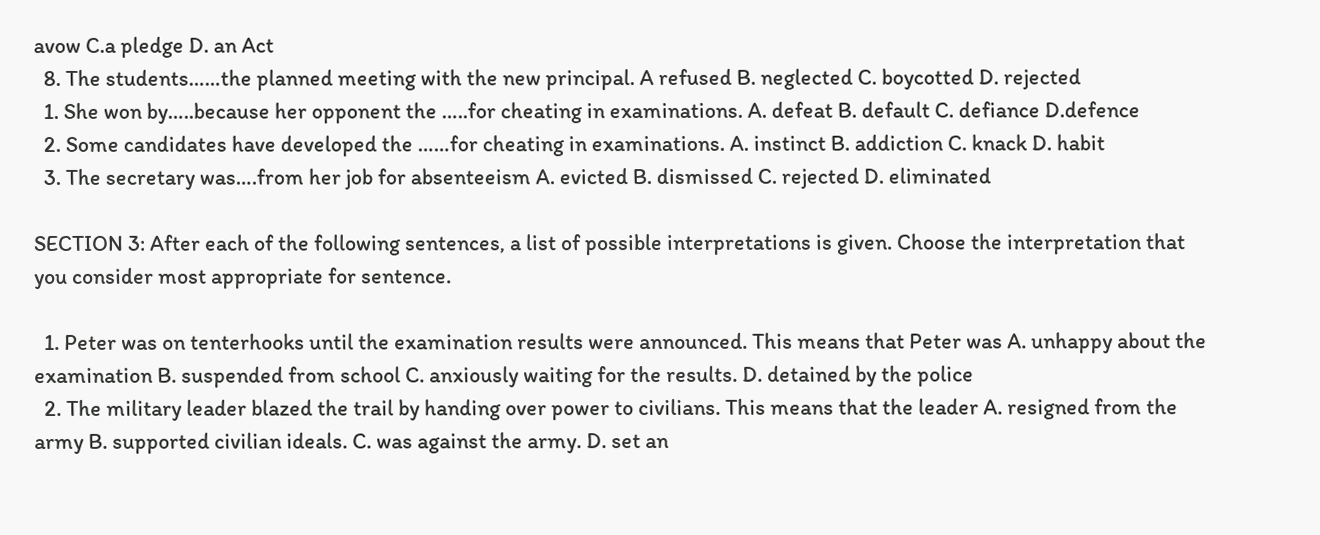avow C.a pledge D. an Act
  8. The students……the planned meeting with the new principal. A refused B. neglected C. boycotted D. rejected
  1. She won by…..because her opponent the …..for cheating in examinations. A. defeat B. default C. defiance D.defence
  2. Some candidates have developed the ……for cheating in examinations. A. instinct B. addiction C. knack D. habit
  3. The secretary was….from her job for absenteeism A. evicted B. dismissed C. rejected D. eliminated

SECTION 3: After each of the following sentences, a list of possible interpretations is given. Choose the interpretation that you consider most appropriate for sentence.

  1. Peter was on tenterhooks until the examination results were announced. This means that Peter was A. unhappy about the examination B. suspended from school C. anxiously waiting for the results. D. detained by the police
  2. The military leader blazed the trail by handing over power to civilians. This means that the leader A. resigned from the army B. supported civilian ideals. C. was against the army. D. set an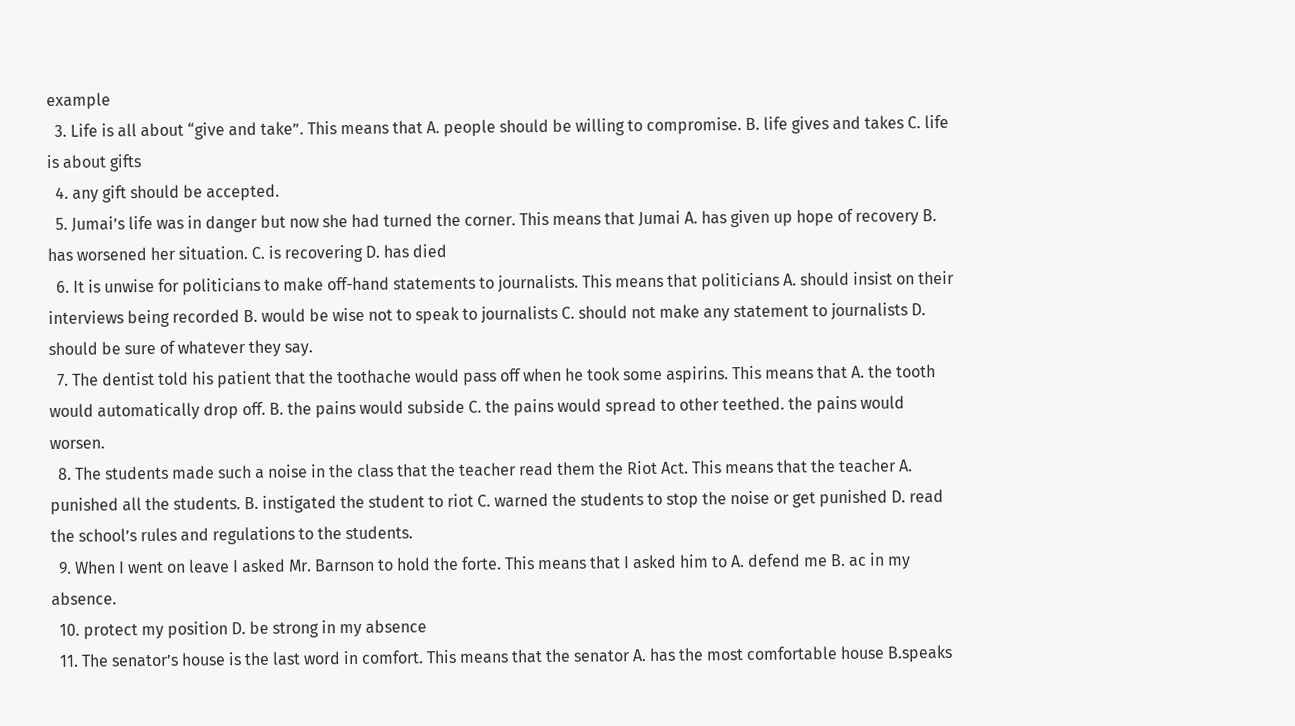example
  3. Life is all about “give and take”. This means that A. people should be willing to compromise. B. life gives and takes C. life is about gifts
  4. any gift should be accepted.
  5. Jumai’s life was in danger but now she had turned the corner. This means that Jumai A. has given up hope of recovery B. has worsened her situation. C. is recovering D. has died
  6. It is unwise for politicians to make off-hand statements to journalists. This means that politicians A. should insist on their interviews being recorded B. would be wise not to speak to journalists C. should not make any statement to journalists D. should be sure of whatever they say.
  7. The dentist told his patient that the toothache would pass off when he took some aspirins. This means that A. the tooth would automatically drop off. B. the pains would subside C. the pains would spread to other teethed. the pains would worsen.
  8. The students made such a noise in the class that the teacher read them the Riot Act. This means that the teacher A. punished all the students. B. instigated the student to riot C. warned the students to stop the noise or get punished D. read the school’s rules and regulations to the students.
  9. When I went on leave I asked Mr. Barnson to hold the forte. This means that I asked him to A. defend me B. ac in my absence.
  10. protect my position D. be strong in my absence
  11. The senator’s house is the last word in comfort. This means that the senator A. has the most comfortable house B.speaks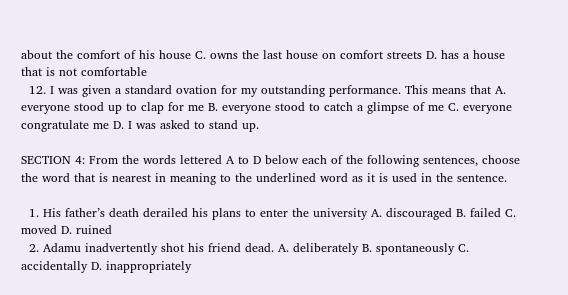about the comfort of his house C. owns the last house on comfort streets D. has a house that is not comfortable
  12. I was given a standard ovation for my outstanding performance. This means that A. everyone stood up to clap for me B. everyone stood to catch a glimpse of me C. everyone congratulate me D. I was asked to stand up.

SECTION 4: From the words lettered A to D below each of the following sentences, choose the word that is nearest in meaning to the underlined word as it is used in the sentence.

  1. His father’s death derailed his plans to enter the university A. discouraged B. failed C. moved D. ruined
  2. Adamu inadvertently shot his friend dead. A. deliberately B. spontaneously C. accidentally D. inappropriately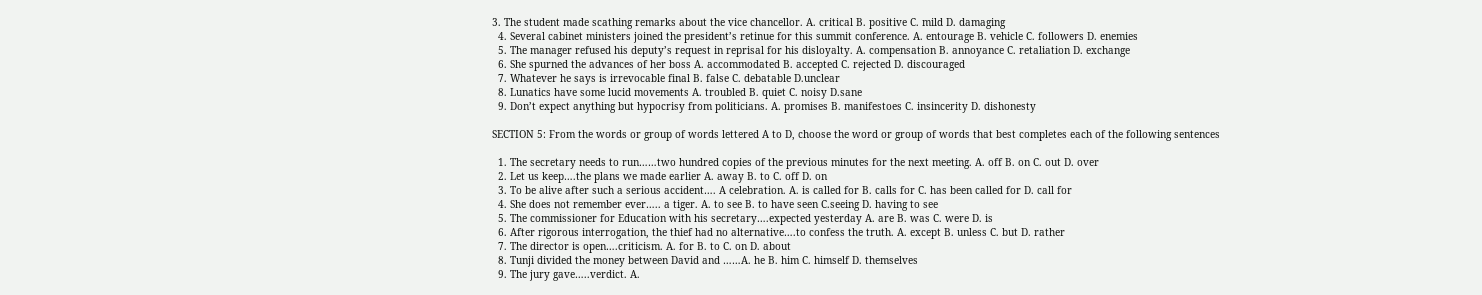3. The student made scathing remarks about the vice chancellor. A. critical B. positive C. mild D. damaging
  4. Several cabinet ministers joined the president’s retinue for this summit conference. A. entourage B. vehicle C. followers D. enemies
  5. The manager refused his deputy’s request in reprisal for his disloyalty. A. compensation B. annoyance C. retaliation D. exchange
  6. She spurned the advances of her boss A. accommodated B. accepted C. rejected D. discouraged
  7. Whatever he says is irrevocable final B. false C. debatable D.unclear
  8. Lunatics have some lucid movements A. troubled B. quiet C. noisy D.sane
  9. Don’t expect anything but hypocrisy from politicians. A. promises B. manifestoes C. insincerity D. dishonesty

SECTION 5: From the words or group of words lettered A to D, choose the word or group of words that best completes each of the following sentences

  1. The secretary needs to run……two hundred copies of the previous minutes for the next meeting. A. off B. on C. out D. over
  2. Let us keep….the plans we made earlier A. away B. to C. off D. on
  3. To be alive after such a serious accident…. A celebration. A. is called for B. calls for C. has been called for D. call for
  4. She does not remember ever….. a tiger. A. to see B. to have seen C.seeing D. having to see
  5. The commissioner for Education with his secretary….expected yesterday A. are B. was C. were D. is
  6. After rigorous interrogation, the thief had no alternative….to confess the truth. A. except B. unless C. but D. rather
  7. The director is open….criticism. A. for B. to C. on D. about
  8. Tunji divided the money between David and ……A. he B. him C. himself D. themselves
  9. The jury gave…..verdict. A.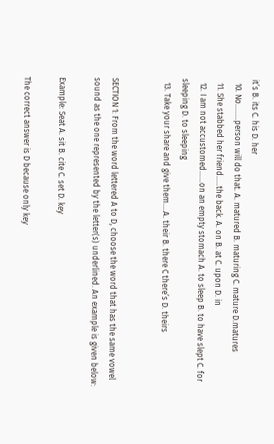it’s B. its C. his D. her
  10. No……..person will do that. A. matured B. maturing C. mature D.matures
  11. She stabbed her friend…..the back. A. on B. at C. upon D. in
  12. I am not accustomed……on an empty stomach A. to sleep B. to have slept C. for sleeping D. to sleeping
  13. Take your share and give them….A. their B. there C there’s D. theirs


SECTION 1: From the word lettered A to D, choose the word that has the same vowel sound as the one represented by the letter(s) underlined. An example is given below:

Example: Seat A. sit B. cite C. set D. key

The correct answer is D because only key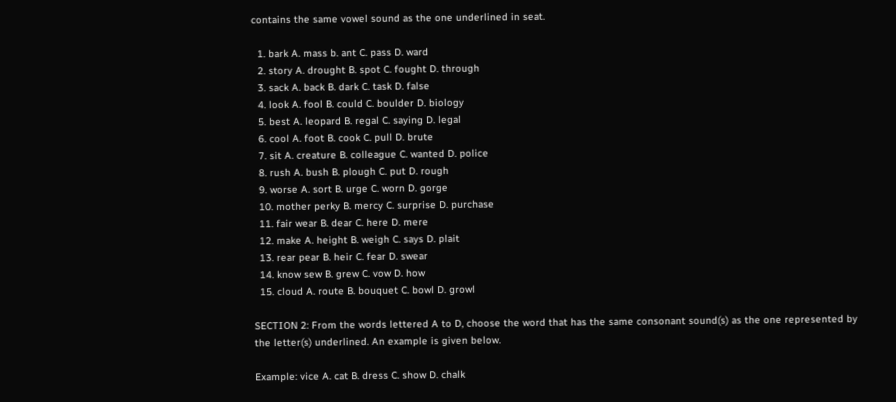contains the same vowel sound as the one underlined in seat.

  1. bark A. mass b. ant C. pass D. ward
  2. story A. drought B. spot C. fought D. through
  3. sack A. back B. dark C. task D. false
  4. look A. fool B. could C. boulder D. biology
  5. best A. leopard B. regal C. saying D. legal
  6. cool A. foot B. cook C. pull D. brute
  7. sit A. creature B. colleague C. wanted D. police
  8. rush A. bush B. plough C. put D. rough
  9. worse A. sort B. urge C. worn D. gorge
  10. mother perky B. mercy C. surprise D. purchase
  11. fair wear B. dear C. here D. mere
  12. make A. height B. weigh C. says D. plait
  13. rear pear B. heir C. fear D. swear
  14. know sew B. grew C. vow D. how
  15. cloud A. route B. bouquet C. bowl D. growl

SECTION 2: From the words lettered A to D, choose the word that has the same consonant sound(s) as the one represented by the letter(s) underlined. An example is given below.

Example: vice A. cat B. dress C. show D. chalk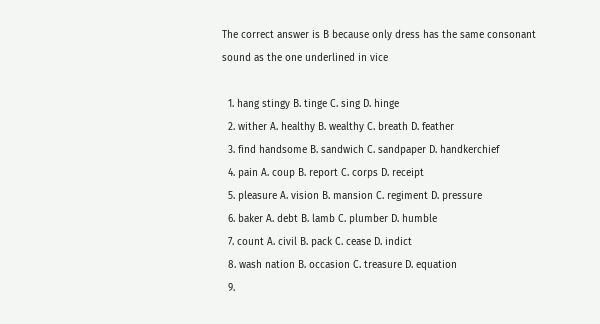The correct answer is B because only dress has the same consonant sound as the one underlined in vice

  1. hang stingy B. tinge C. sing D. hinge
  2. wither A. healthy B. wealthy C. breath D. feather
  3. find handsome B. sandwich C. sandpaper D. handkerchief
  4. pain A. coup B. report C. corps D. receipt
  5. pleasure A. vision B. mansion C. regiment D. pressure
  6. baker A. debt B. lamb C. plumber D. humble
  7. count A. civil B. pack C. cease D. indict
  8. wash nation B. occasion C. treasure D. equation
  9.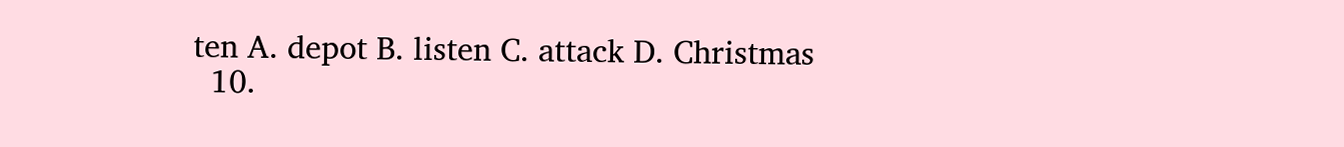ten A. depot B. listen C. attack D. Christmas
  10.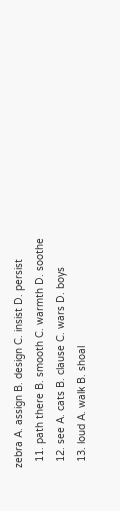zebra A. assign B. design C. insist D. persist
  11. path there B. smooth C. warmth D. soothe
  12. see A. cats B. clause C. wars D. boys
  13. loud A. walk B. shoal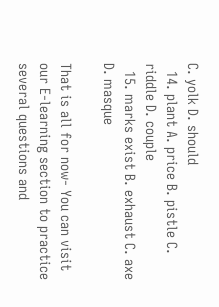C. yolk D. should
  14. plant A. price B. pistle C. riddle D. couple
  15. marks exist B. exhaust C. axe D. masque

That is all for now- You can visit our E-learning section to practice several questions and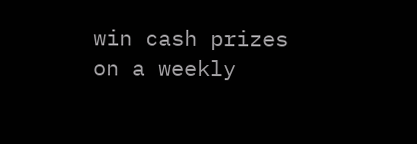win cash prizes on a weekly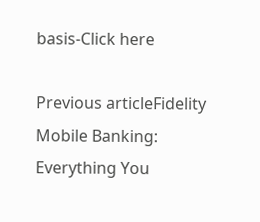basis-Click here

Previous articleFidelity Mobile Banking: Everything You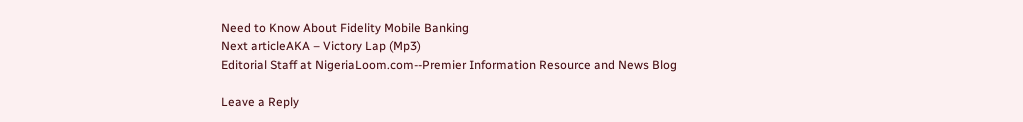Need to Know About Fidelity Mobile Banking
Next articleAKA – Victory Lap (Mp3)
Editorial Staff at NigeriaLoom.com--Premier Information Resource and News Blog

Leave a Reply